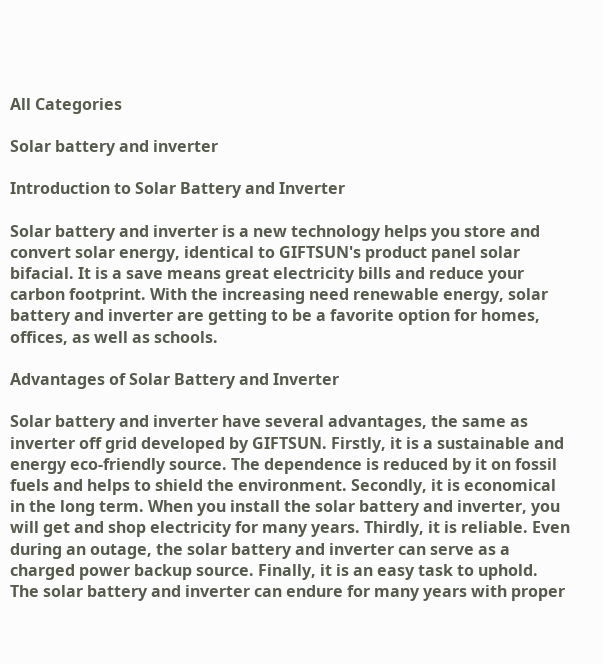All Categories

Solar battery and inverter

Introduction to Solar Battery and Inverter

Solar battery and inverter is a new technology helps you store and convert solar energy, identical to GIFTSUN's product panel solar bifacial. It is a save means great electricity bills and reduce your carbon footprint. With the increasing need renewable energy, solar battery and inverter are getting to be a favorite option for homes, offices, as well as schools.

Advantages of Solar Battery and Inverter

Solar battery and inverter have several advantages, the same as inverter off grid developed by GIFTSUN. Firstly, it is a sustainable and energy eco-friendly source. The dependence is reduced by it on fossil fuels and helps to shield the environment. Secondly, it is economical in the long term. When you install the solar battery and inverter, you will get and shop electricity for many years. Thirdly, it is reliable. Even during an outage, the solar battery and inverter can serve as a charged power backup source. Finally, it is an easy task to uphold. The solar battery and inverter can endure for many years with proper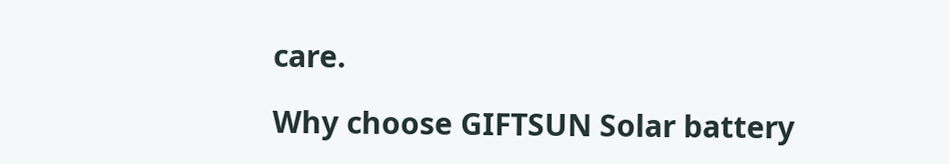care.

Why choose GIFTSUN Solar battery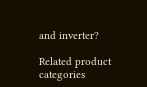and inverter?

Related product categories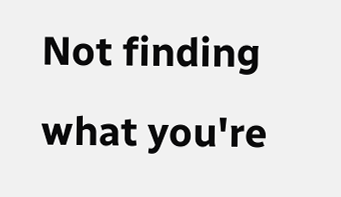Not finding what you're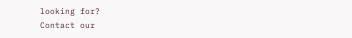looking for?
Contact our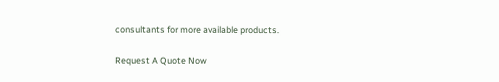consultants for more available products.

Request A Quote Now